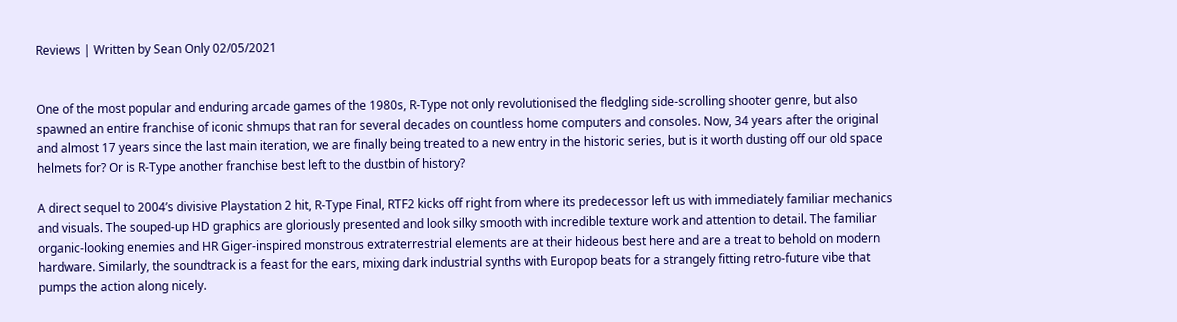Reviews | Written by Sean Only 02/05/2021


One of the most popular and enduring arcade games of the 1980s, R-Type not only revolutionised the fledgling side-scrolling shooter genre, but also spawned an entire franchise of iconic shmups that ran for several decades on countless home computers and consoles. Now, 34 years after the original and almost 17 years since the last main iteration, we are finally being treated to a new entry in the historic series, but is it worth dusting off our old space helmets for? Or is R-Type another franchise best left to the dustbin of history?

A direct sequel to 2004’s divisive Playstation 2 hit, R-Type Final, RTF2 kicks off right from where its predecessor left us with immediately familiar mechanics and visuals. The souped-up HD graphics are gloriously presented and look silky smooth with incredible texture work and attention to detail. The familiar organic-looking enemies and HR Giger-inspired monstrous extraterrestrial elements are at their hideous best here and are a treat to behold on modern hardware. Similarly, the soundtrack is a feast for the ears, mixing dark industrial synths with Europop beats for a strangely fitting retro-future vibe that pumps the action along nicely.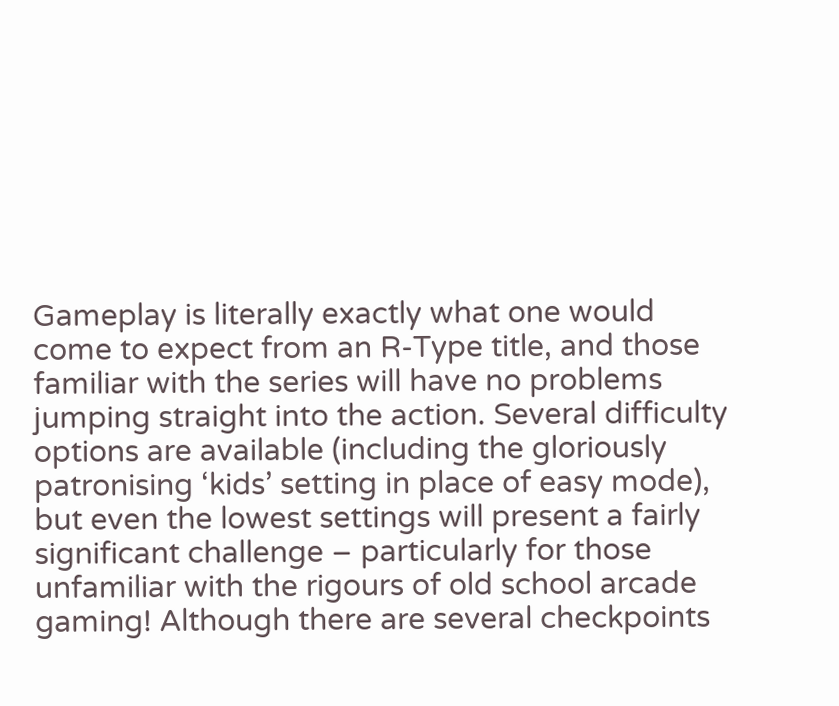Gameplay is literally exactly what one would come to expect from an R-Type title, and those familiar with the series will have no problems jumping straight into the action. Several difficulty options are available (including the gloriously patronising ‘kids’ setting in place of easy mode), but even the lowest settings will present a fairly significant challenge – particularly for those unfamiliar with the rigours of old school arcade gaming! Although there are several checkpoints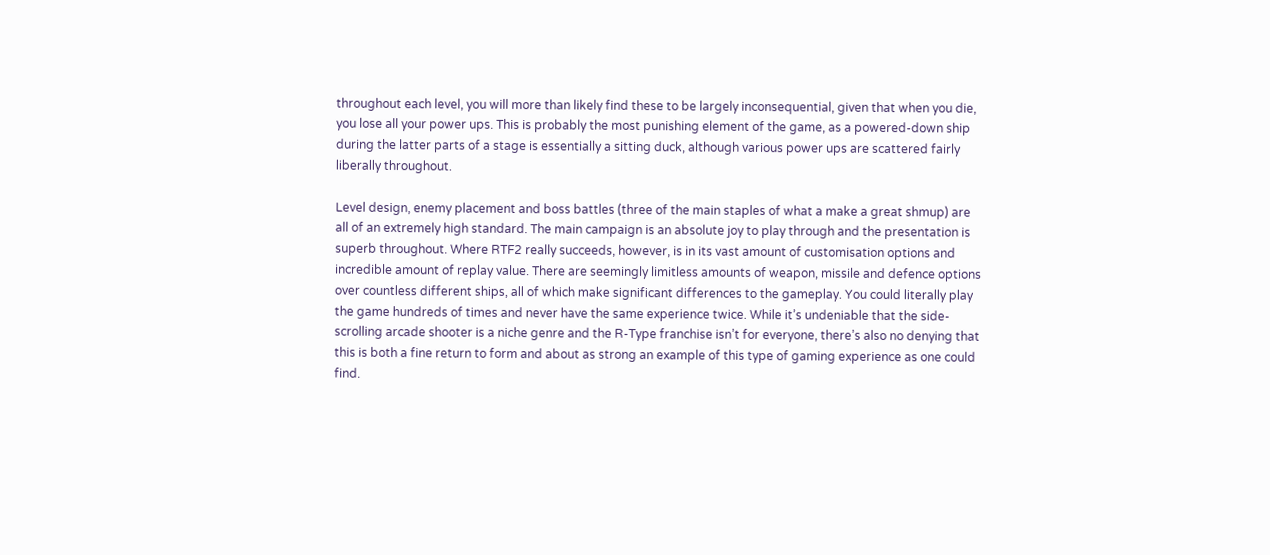throughout each level, you will more than likely find these to be largely inconsequential, given that when you die, you lose all your power ups. This is probably the most punishing element of the game, as a powered-down ship during the latter parts of a stage is essentially a sitting duck, although various power ups are scattered fairly liberally throughout.

Level design, enemy placement and boss battles (three of the main staples of what a make a great shmup) are all of an extremely high standard. The main campaign is an absolute joy to play through and the presentation is superb throughout. Where RTF2 really succeeds, however, is in its vast amount of customisation options and incredible amount of replay value. There are seemingly limitless amounts of weapon, missile and defence options over countless different ships, all of which make significant differences to the gameplay. You could literally play the game hundreds of times and never have the same experience twice. While it’s undeniable that the side-scrolling arcade shooter is a niche genre and the R-Type franchise isn’t for everyone, there’s also no denying that this is both a fine return to form and about as strong an example of this type of gaming experience as one could find.